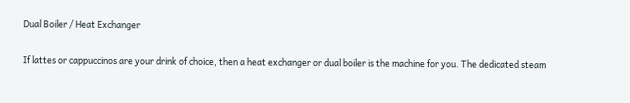Dual Boiler / Heat Exchanger

If lattes or cappuccinos are your drink of choice, then a heat exchanger or dual boiler is the machine for you. The dedicated steam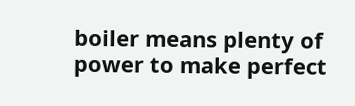boiler means plenty of power to make perfect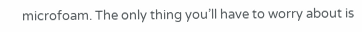microfoam. The only thing you’ll have to worry about is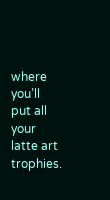where you’ll put all your latte art trophies.